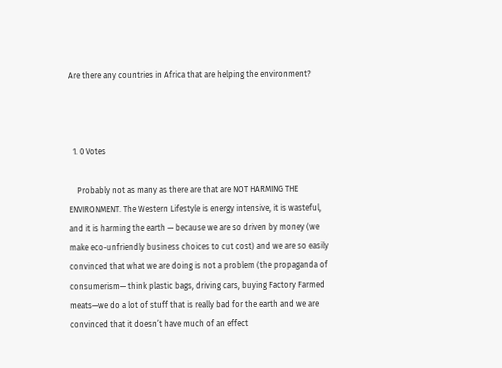Are there any countries in Africa that are helping the environment?



  1. 0 Votes

    Probably not as many as there are that are NOT HARMING THE ENVIRONMENT. The Western Lifestyle is energy intensive, it is wasteful, and it is harming the earth — because we are so driven by money (we make eco-unfriendly business choices to cut cost) and we are so easily convinced that what we are doing is not a problem (the propaganda of consumerism— think plastic bags, driving cars, buying Factory Farmed meats—we do a lot of stuff that is really bad for the earth and we are convinced that it doesn’t have much of an effect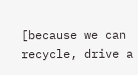[because we can recycle, drive a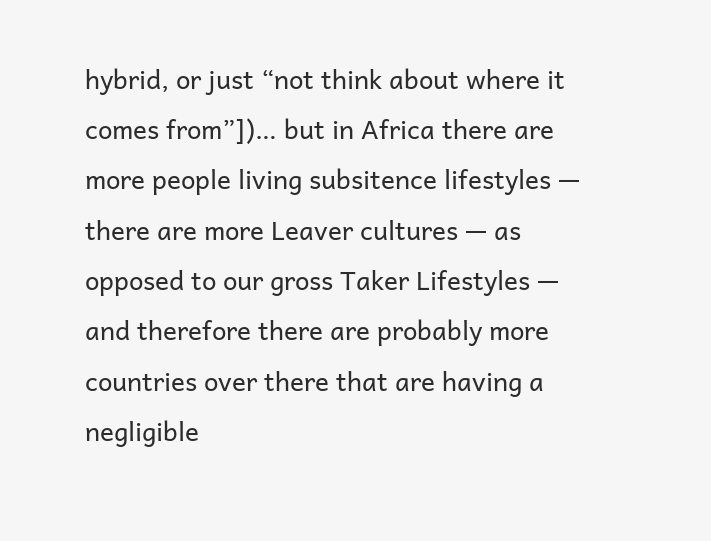hybrid, or just “not think about where it comes from”])… but in Africa there are more people living subsitence lifestyles — there are more Leaver cultures — as opposed to our gross Taker Lifestyles — and therefore there are probably more countries over there that are having a negligible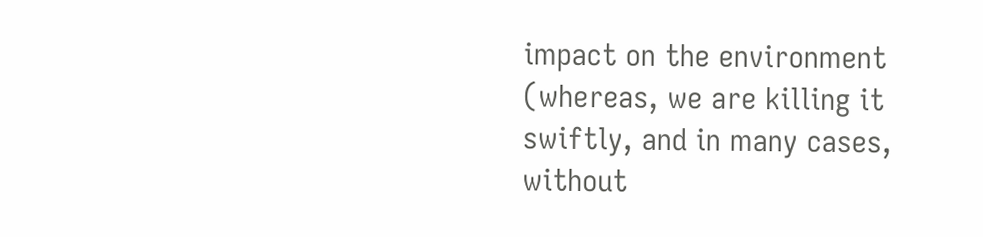impact on the environment (whereas, we are killing it swiftly, and in many cases, without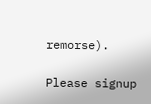remorse).

Please signup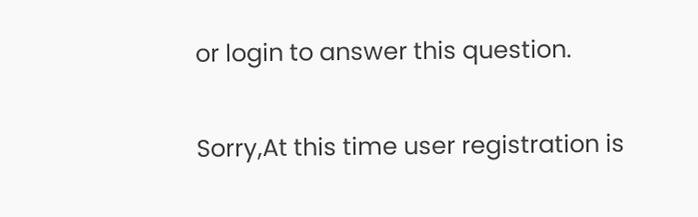or login to answer this question.

Sorry,At this time user registration is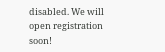disabled. We will open registration soon!